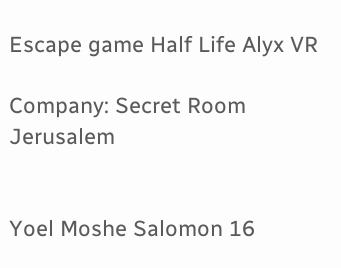Escape game Half Life Alyx VR

Company: Secret Room Jerusalem


Yoel Moshe Salomon 16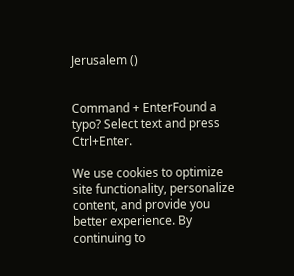Jerusalem ()


Command + EnterFound a typo? Select text and press Ctrl+Enter.

We use cookies to optimize site functionality, personalize content, and provide you better experience. By continuing to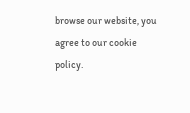browse our website, you agree to our cookie policy.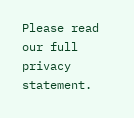Please read our full privacy statement.